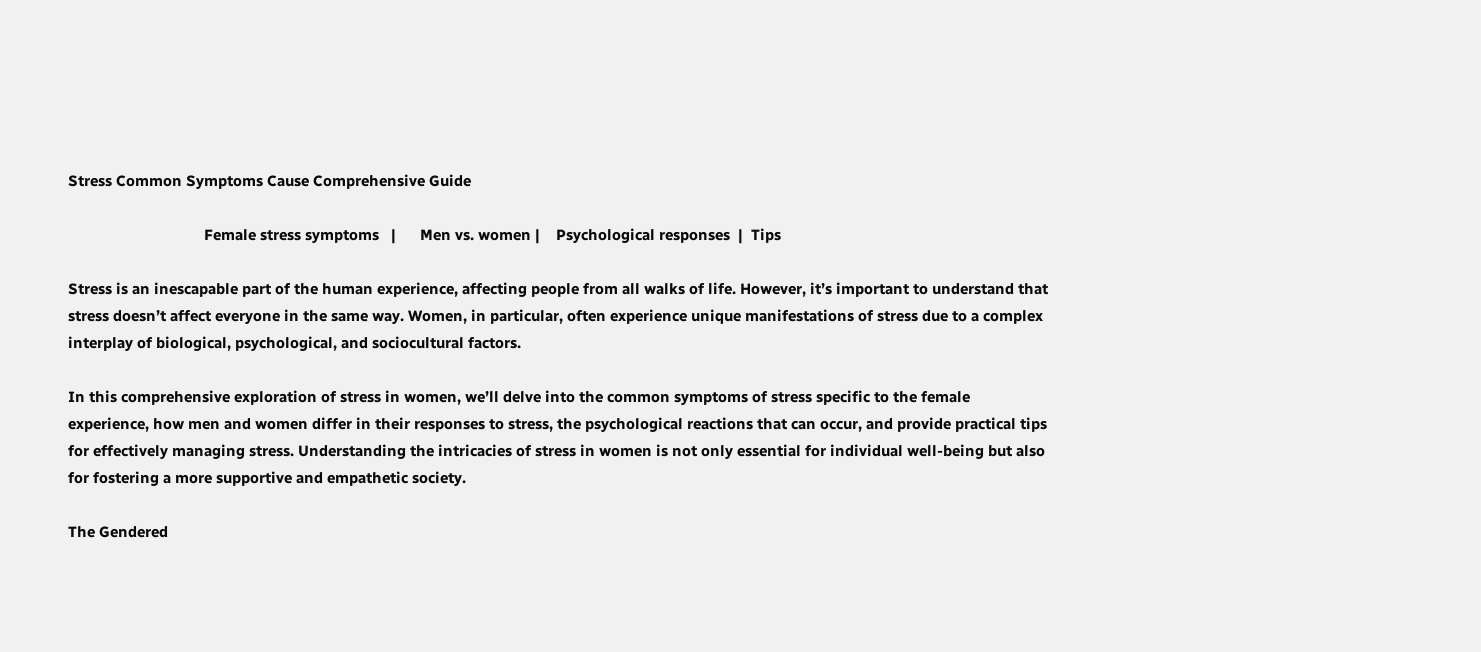Stress Common Symptoms Cause Comprehensive Guide

                                  Female stress symptoms   |      Men vs. women |    Psychological responses  |  Tips

Stress is an inescapable part of the human experience, affecting people from all walks of life. However, it’s important to understand that stress doesn’t affect everyone in the same way. Women, in particular, often experience unique manifestations of stress due to a complex interplay of biological, psychological, and sociocultural factors.

In this comprehensive exploration of stress in women, we’ll delve into the common symptoms of stress specific to the female experience, how men and women differ in their responses to stress, the psychological reactions that can occur, and provide practical tips for effectively managing stress. Understanding the intricacies of stress in women is not only essential for individual well-being but also for fostering a more supportive and empathetic society.

The Gendered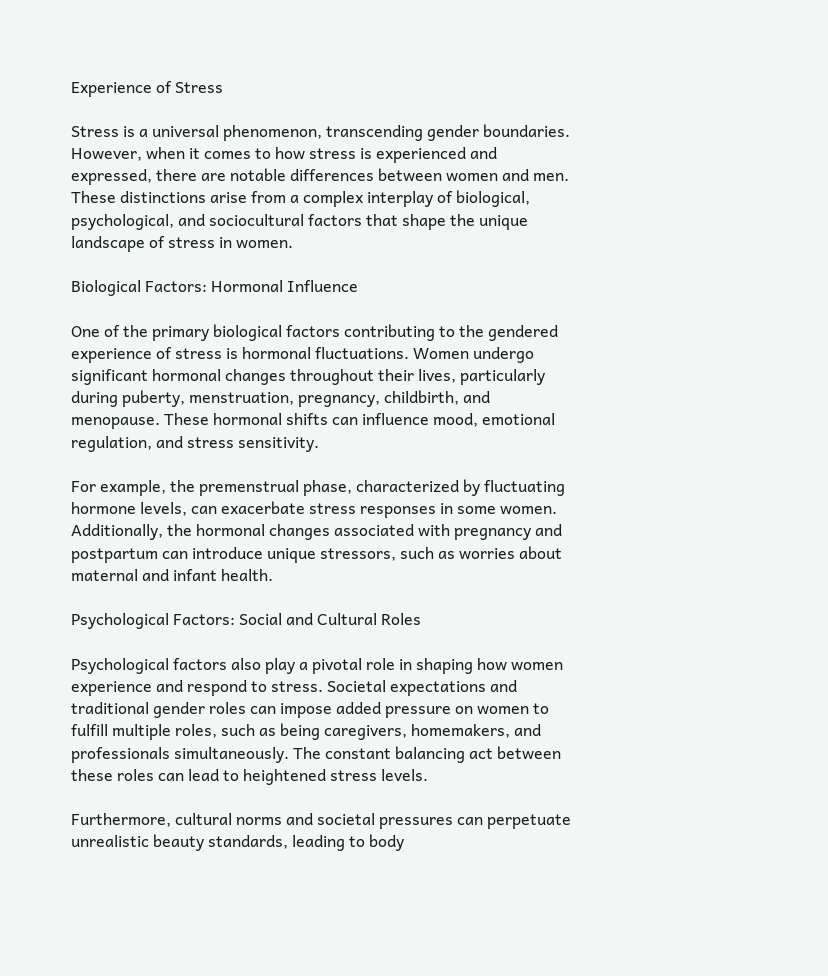Experience of Stress

Stress is a universal phenomenon, transcending gender boundaries. However, when it comes to how stress is experienced and expressed, there are notable differences between women and men. These distinctions arise from a complex interplay of biological, psychological, and sociocultural factors that shape the unique landscape of stress in women.

Biological Factors: Hormonal Influence

One of the primary biological factors contributing to the gendered experience of stress is hormonal fluctuations. Women undergo significant hormonal changes throughout their lives, particularly during puberty, menstruation, pregnancy, childbirth, and menopause. These hormonal shifts can influence mood, emotional regulation, and stress sensitivity.

For example, the premenstrual phase, characterized by fluctuating hormone levels, can exacerbate stress responses in some women. Additionally, the hormonal changes associated with pregnancy and postpartum can introduce unique stressors, such as worries about maternal and infant health.

Psychological Factors: Social and Cultural Roles

Psychological factors also play a pivotal role in shaping how women experience and respond to stress. Societal expectations and traditional gender roles can impose added pressure on women to fulfill multiple roles, such as being caregivers, homemakers, and professionals simultaneously. The constant balancing act between these roles can lead to heightened stress levels.

Furthermore, cultural norms and societal pressures can perpetuate unrealistic beauty standards, leading to body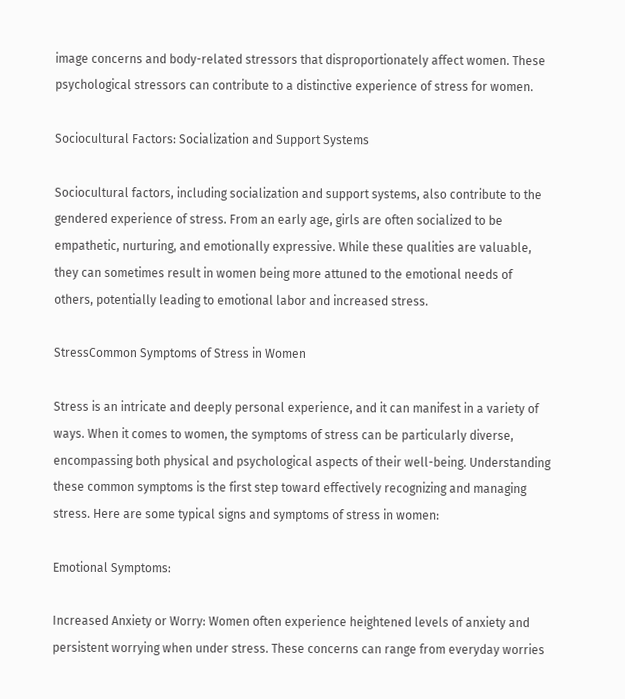image concerns and body-related stressors that disproportionately affect women. These psychological stressors can contribute to a distinctive experience of stress for women.

Sociocultural Factors: Socialization and Support Systems

Sociocultural factors, including socialization and support systems, also contribute to the gendered experience of stress. From an early age, girls are often socialized to be empathetic, nurturing, and emotionally expressive. While these qualities are valuable, they can sometimes result in women being more attuned to the emotional needs of others, potentially leading to emotional labor and increased stress.

StressCommon Symptoms of Stress in Women

Stress is an intricate and deeply personal experience, and it can manifest in a variety of ways. When it comes to women, the symptoms of stress can be particularly diverse, encompassing both physical and psychological aspects of their well-being. Understanding these common symptoms is the first step toward effectively recognizing and managing stress. Here are some typical signs and symptoms of stress in women:

Emotional Symptoms:

Increased Anxiety or Worry: Women often experience heightened levels of anxiety and persistent worrying when under stress. These concerns can range from everyday worries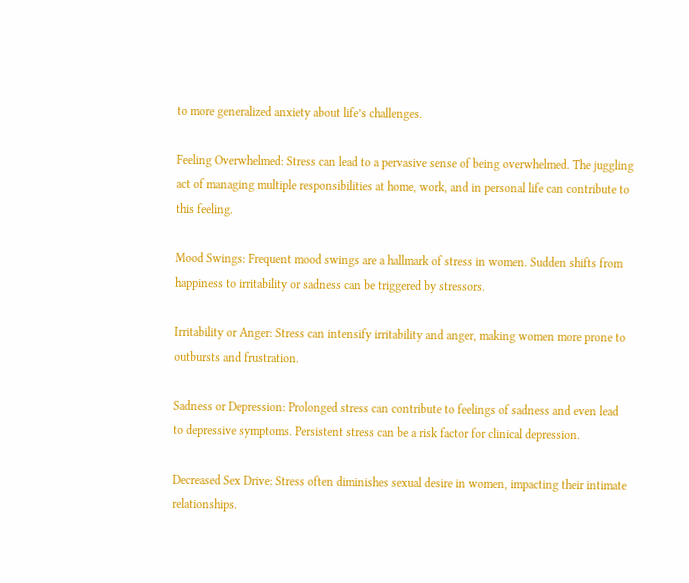to more generalized anxiety about life’s challenges.

Feeling Overwhelmed: Stress can lead to a pervasive sense of being overwhelmed. The juggling act of managing multiple responsibilities at home, work, and in personal life can contribute to this feeling.

Mood Swings: Frequent mood swings are a hallmark of stress in women. Sudden shifts from happiness to irritability or sadness can be triggered by stressors.

Irritability or Anger: Stress can intensify irritability and anger, making women more prone to outbursts and frustration.

Sadness or Depression: Prolonged stress can contribute to feelings of sadness and even lead to depressive symptoms. Persistent stress can be a risk factor for clinical depression.

Decreased Sex Drive: Stress often diminishes sexual desire in women, impacting their intimate relationships.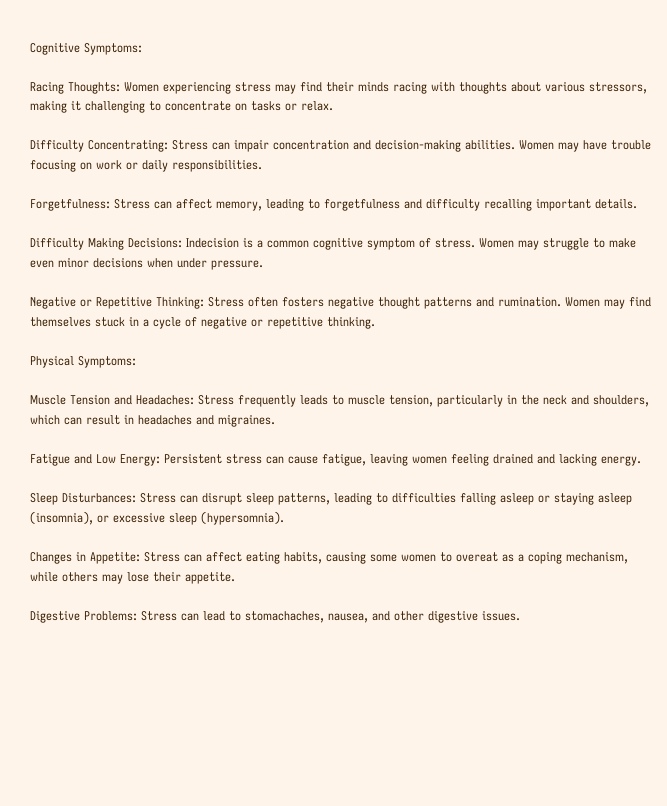Cognitive Symptoms:

Racing Thoughts: Women experiencing stress may find their minds racing with thoughts about various stressors, making it challenging to concentrate on tasks or relax.

Difficulty Concentrating: Stress can impair concentration and decision-making abilities. Women may have trouble focusing on work or daily responsibilities.

Forgetfulness: Stress can affect memory, leading to forgetfulness and difficulty recalling important details.

Difficulty Making Decisions: Indecision is a common cognitive symptom of stress. Women may struggle to make even minor decisions when under pressure.

Negative or Repetitive Thinking: Stress often fosters negative thought patterns and rumination. Women may find themselves stuck in a cycle of negative or repetitive thinking.

Physical Symptoms:

Muscle Tension and Headaches: Stress frequently leads to muscle tension, particularly in the neck and shoulders, which can result in headaches and migraines.

Fatigue and Low Energy: Persistent stress can cause fatigue, leaving women feeling drained and lacking energy.

Sleep Disturbances: Stress can disrupt sleep patterns, leading to difficulties falling asleep or staying asleep (insomnia), or excessive sleep (hypersomnia).

Changes in Appetite: Stress can affect eating habits, causing some women to overeat as a coping mechanism, while others may lose their appetite.

Digestive Problems: Stress can lead to stomachaches, nausea, and other digestive issues.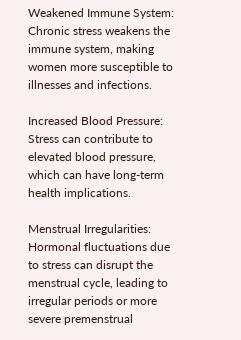Weakened Immune System: Chronic stress weakens the immune system, making women more susceptible to illnesses and infections.

Increased Blood Pressure: Stress can contribute to elevated blood pressure, which can have long-term health implications.

Menstrual Irregularities: Hormonal fluctuations due to stress can disrupt the menstrual cycle, leading to irregular periods or more severe premenstrual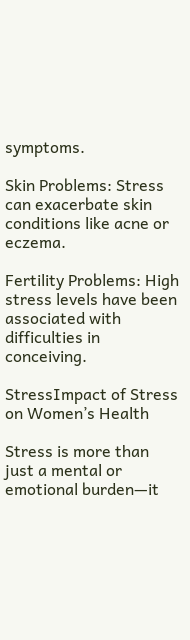symptoms.

Skin Problems: Stress can exacerbate skin conditions like acne or eczema.

Fertility Problems: High stress levels have been associated with difficulties in conceiving.

StressImpact of Stress on Women’s Health

Stress is more than just a mental or emotional burden—it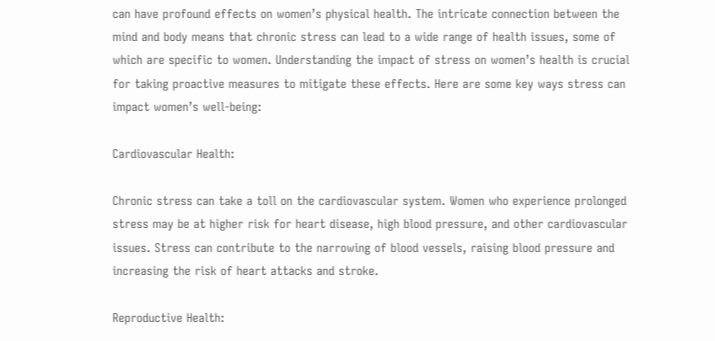can have profound effects on women’s physical health. The intricate connection between the mind and body means that chronic stress can lead to a wide range of health issues, some of which are specific to women. Understanding the impact of stress on women’s health is crucial for taking proactive measures to mitigate these effects. Here are some key ways stress can impact women’s well-being:

Cardiovascular Health:

Chronic stress can take a toll on the cardiovascular system. Women who experience prolonged stress may be at higher risk for heart disease, high blood pressure, and other cardiovascular issues. Stress can contribute to the narrowing of blood vessels, raising blood pressure and increasing the risk of heart attacks and stroke.

Reproductive Health: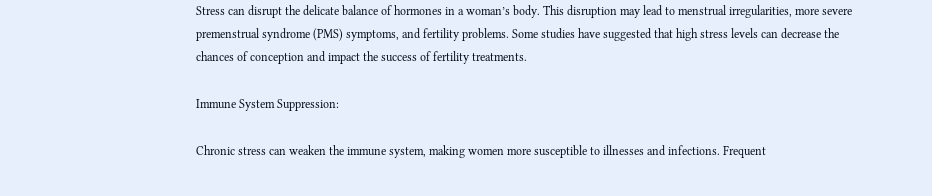Stress can disrupt the delicate balance of hormones in a woman’s body. This disruption may lead to menstrual irregularities, more severe premenstrual syndrome (PMS) symptoms, and fertility problems. Some studies have suggested that high stress levels can decrease the chances of conception and impact the success of fertility treatments.

Immune System Suppression:

Chronic stress can weaken the immune system, making women more susceptible to illnesses and infections. Frequent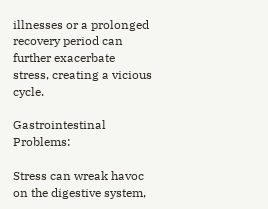illnesses or a prolonged recovery period can further exacerbate stress, creating a vicious cycle.

Gastrointestinal Problems:

Stress can wreak havoc on the digestive system,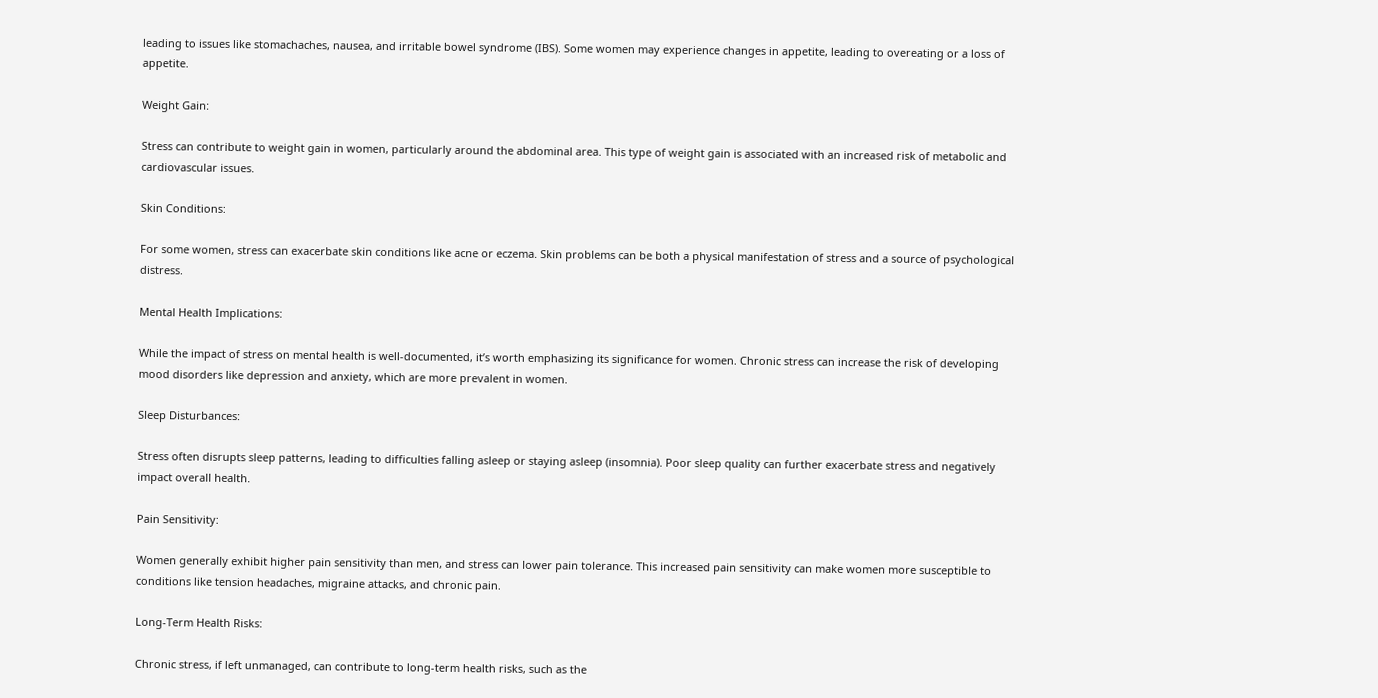leading to issues like stomachaches, nausea, and irritable bowel syndrome (IBS). Some women may experience changes in appetite, leading to overeating or a loss of appetite.

Weight Gain:

Stress can contribute to weight gain in women, particularly around the abdominal area. This type of weight gain is associated with an increased risk of metabolic and cardiovascular issues.

Skin Conditions:

For some women, stress can exacerbate skin conditions like acne or eczema. Skin problems can be both a physical manifestation of stress and a source of psychological distress.

Mental Health Implications:

While the impact of stress on mental health is well-documented, it’s worth emphasizing its significance for women. Chronic stress can increase the risk of developing mood disorders like depression and anxiety, which are more prevalent in women.

Sleep Disturbances:

Stress often disrupts sleep patterns, leading to difficulties falling asleep or staying asleep (insomnia). Poor sleep quality can further exacerbate stress and negatively impact overall health.

Pain Sensitivity:

Women generally exhibit higher pain sensitivity than men, and stress can lower pain tolerance. This increased pain sensitivity can make women more susceptible to conditions like tension headaches, migraine attacks, and chronic pain.

Long-Term Health Risks:

Chronic stress, if left unmanaged, can contribute to long-term health risks, such as the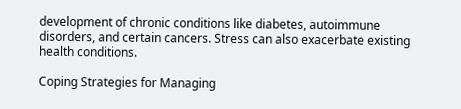development of chronic conditions like diabetes, autoimmune disorders, and certain cancers. Stress can also exacerbate existing health conditions.

Coping Strategies for Managing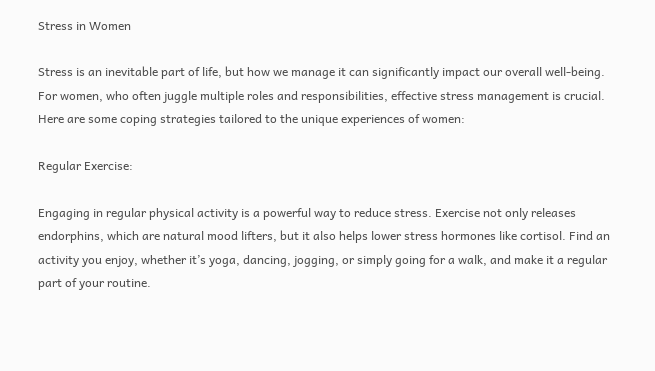Stress in Women

Stress is an inevitable part of life, but how we manage it can significantly impact our overall well-being. For women, who often juggle multiple roles and responsibilities, effective stress management is crucial. Here are some coping strategies tailored to the unique experiences of women:

Regular Exercise:

Engaging in regular physical activity is a powerful way to reduce stress. Exercise not only releases endorphins, which are natural mood lifters, but it also helps lower stress hormones like cortisol. Find an activity you enjoy, whether it’s yoga, dancing, jogging, or simply going for a walk, and make it a regular part of your routine.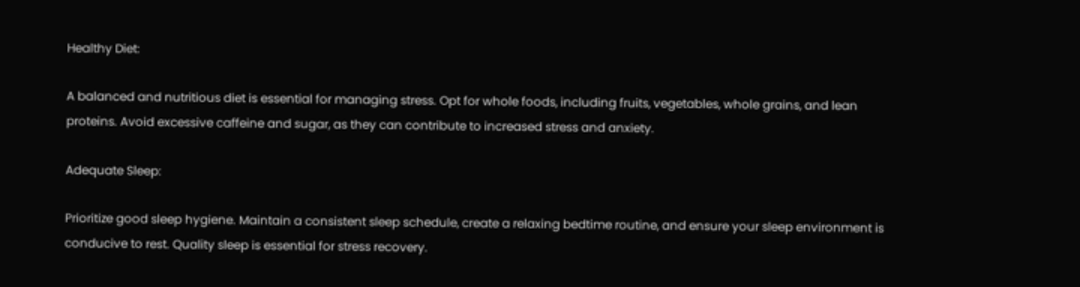Healthy Diet:

A balanced and nutritious diet is essential for managing stress. Opt for whole foods, including fruits, vegetables, whole grains, and lean proteins. Avoid excessive caffeine and sugar, as they can contribute to increased stress and anxiety.

Adequate Sleep:

Prioritize good sleep hygiene. Maintain a consistent sleep schedule, create a relaxing bedtime routine, and ensure your sleep environment is conducive to rest. Quality sleep is essential for stress recovery.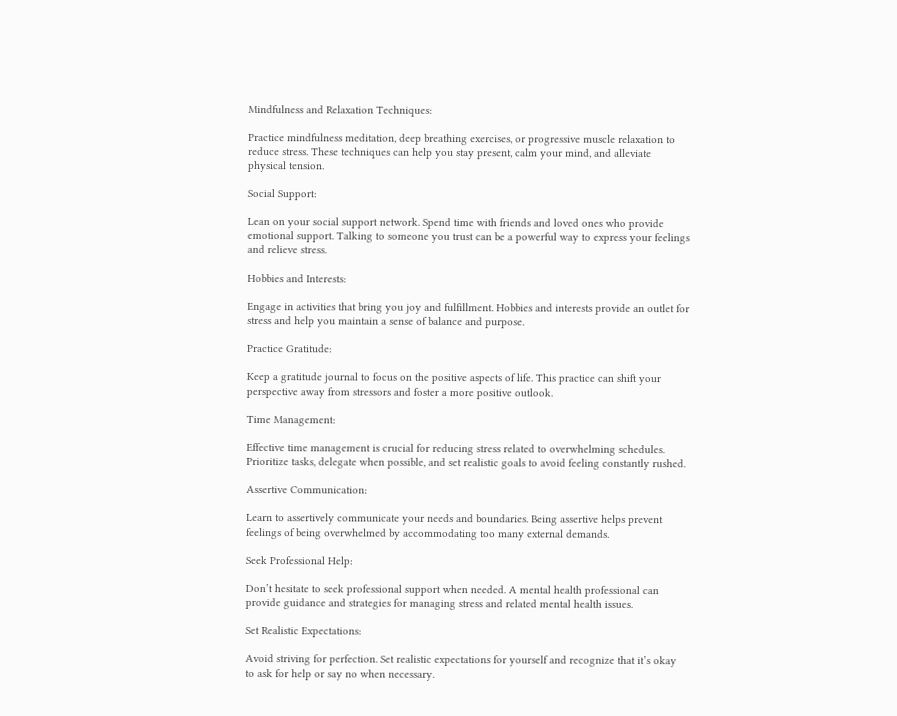Mindfulness and Relaxation Techniques:

Practice mindfulness meditation, deep breathing exercises, or progressive muscle relaxation to reduce stress. These techniques can help you stay present, calm your mind, and alleviate physical tension.

Social Support:

Lean on your social support network. Spend time with friends and loved ones who provide emotional support. Talking to someone you trust can be a powerful way to express your feelings and relieve stress.

Hobbies and Interests:

Engage in activities that bring you joy and fulfillment. Hobbies and interests provide an outlet for stress and help you maintain a sense of balance and purpose.

Practice Gratitude:

Keep a gratitude journal to focus on the positive aspects of life. This practice can shift your perspective away from stressors and foster a more positive outlook.

Time Management:

Effective time management is crucial for reducing stress related to overwhelming schedules. Prioritize tasks, delegate when possible, and set realistic goals to avoid feeling constantly rushed.

Assertive Communication:

Learn to assertively communicate your needs and boundaries. Being assertive helps prevent feelings of being overwhelmed by accommodating too many external demands.

Seek Professional Help:

Don’t hesitate to seek professional support when needed. A mental health professional can provide guidance and strategies for managing stress and related mental health issues.

Set Realistic Expectations:

Avoid striving for perfection. Set realistic expectations for yourself and recognize that it’s okay to ask for help or say no when necessary.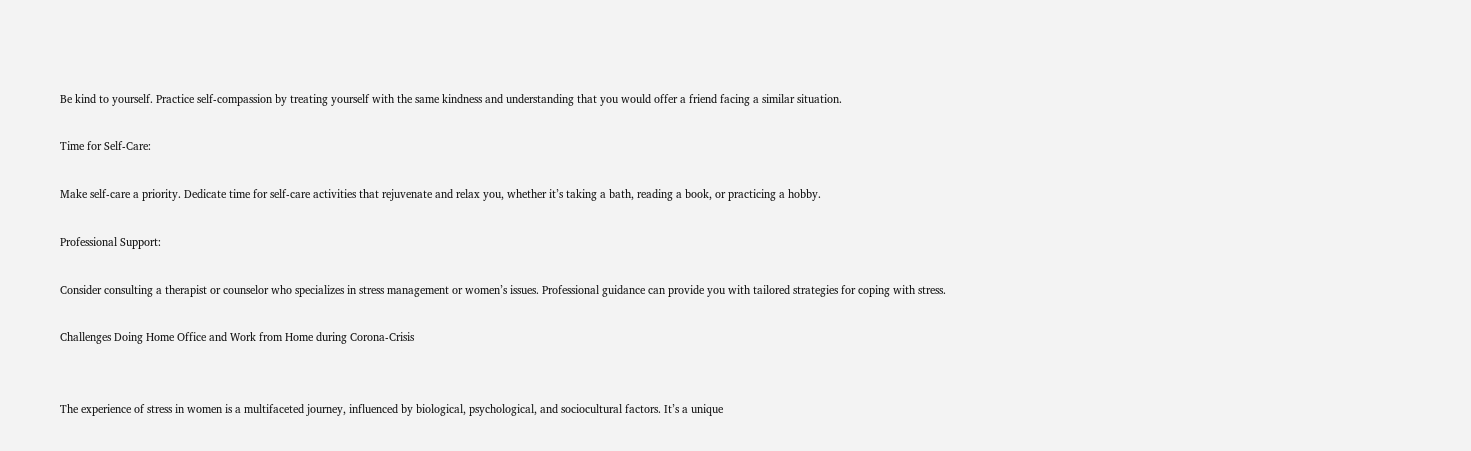Be kind to yourself. Practice self-compassion by treating yourself with the same kindness and understanding that you would offer a friend facing a similar situation.

Time for Self-Care:

Make self-care a priority. Dedicate time for self-care activities that rejuvenate and relax you, whether it’s taking a bath, reading a book, or practicing a hobby.

Professional Support:

Consider consulting a therapist or counselor who specializes in stress management or women’s issues. Professional guidance can provide you with tailored strategies for coping with stress.

Challenges Doing Home Office and Work from Home during Corona-Crisis


The experience of stress in women is a multifaceted journey, influenced by biological, psychological, and sociocultural factors. It’s a unique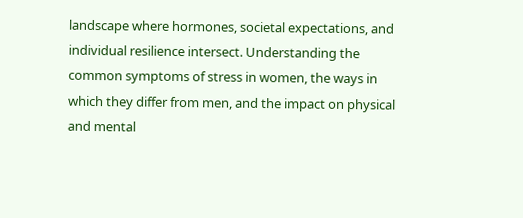landscape where hormones, societal expectations, and individual resilience intersect. Understanding the common symptoms of stress in women, the ways in which they differ from men, and the impact on physical and mental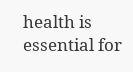health is essential for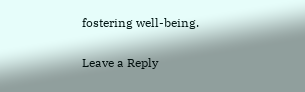fostering well-being.

Leave a Reply